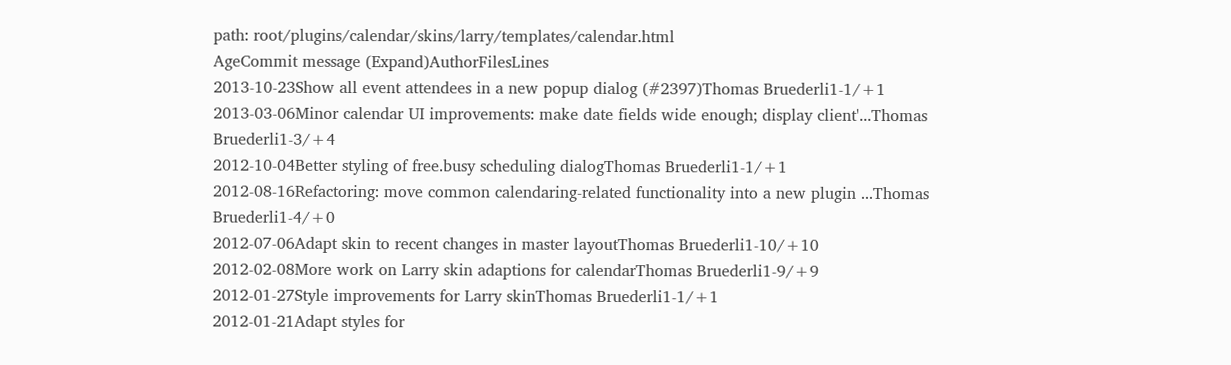path: root/plugins/calendar/skins/larry/templates/calendar.html
AgeCommit message (Expand)AuthorFilesLines
2013-10-23Show all event attendees in a new popup dialog (#2397)Thomas Bruederli1-1/+1
2013-03-06Minor calendar UI improvements: make date fields wide enough; display client'...Thomas Bruederli1-3/+4
2012-10-04Better styling of free.busy scheduling dialogThomas Bruederli1-1/+1
2012-08-16Refactoring: move common calendaring-related functionality into a new plugin ...Thomas Bruederli1-4/+0
2012-07-06Adapt skin to recent changes in master layoutThomas Bruederli1-10/+10
2012-02-08More work on Larry skin adaptions for calendarThomas Bruederli1-9/+9
2012-01-27Style improvements for Larry skinThomas Bruederli1-1/+1
2012-01-21Adapt styles for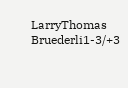LarryThomas Bruederli1-3/+3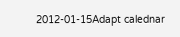2012-01-15Adapt calednar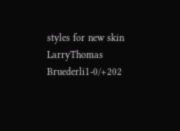styles for new skin LarryThomas Bruederli1-0/+202